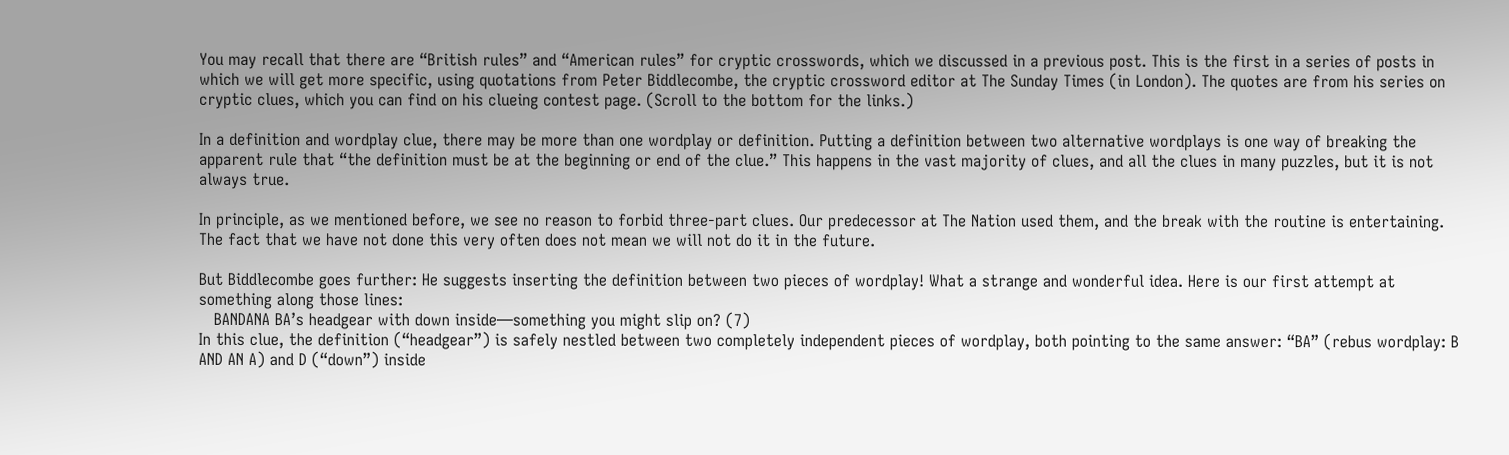You may recall that there are “British rules” and “American rules” for cryptic crosswords, which we discussed in a previous post. This is the first in a series of posts in which we will get more specific, using quotations from Peter Biddlecombe, the cryptic crossword editor at The Sunday Times (in London). The quotes are from his series on cryptic clues, which you can find on his clueing contest page. (Scroll to the bottom for the links.)

In a definition and wordplay clue, there may be more than one wordplay or definition. Putting a definition between two alternative wordplays is one way of breaking the apparent rule that “the definition must be at the beginning or end of the clue.” This happens in the vast majority of clues, and all the clues in many puzzles, but it is not always true.

In principle, as we mentioned before, we see no reason to forbid three-part clues. Our predecessor at The Nation used them, and the break with the routine is entertaining. The fact that we have not done this very often does not mean we will not do it in the future.

But Biddlecombe goes further: He suggests inserting the definition between two pieces of wordplay! What a strange and wonderful idea. Here is our first attempt at something along those lines:
   BANDANA BA’s headgear with down inside—something you might slip on? (7)
In this clue, the definition (“headgear”) is safely nestled between two completely independent pieces of wordplay, both pointing to the same answer: “BA” (rebus wordplay: B AND AN A) and D (“down”) inside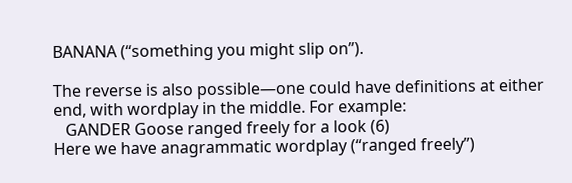BANANA (“something you might slip on”).

The reverse is also possible—one could have definitions at either end, with wordplay in the middle. For example:
   GANDER Goose ranged freely for a look (6)
Here we have anagrammatic wordplay (“ranged freely”)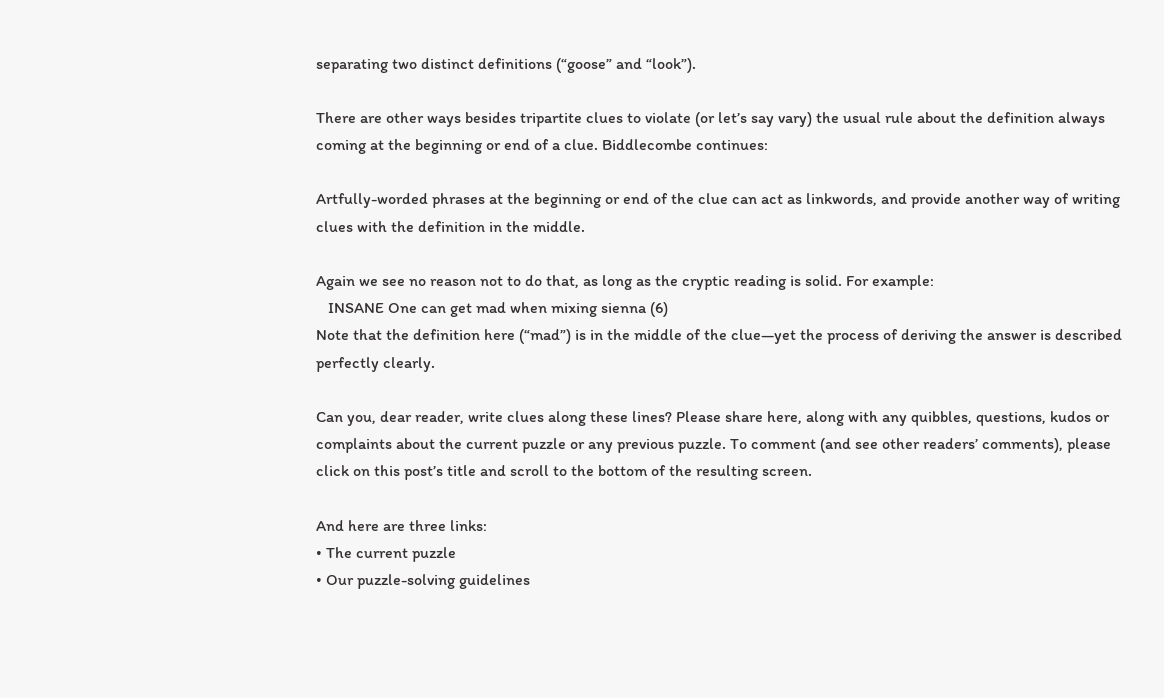separating two distinct definitions (“goose” and “look”).

There are other ways besides tripartite clues to violate (or let’s say vary) the usual rule about the definition always coming at the beginning or end of a clue. Biddlecombe continues:

Artfully-worded phrases at the beginning or end of the clue can act as linkwords, and provide another way of writing clues with the definition in the middle.

Again we see no reason not to do that, as long as the cryptic reading is solid. For example:
   INSANE One can get mad when mixing sienna (6)
Note that the definition here (“mad”) is in the middle of the clue—yet the process of deriving the answer is described perfectly clearly.

Can you, dear reader, write clues along these lines? Please share here, along with any quibbles, questions, kudos or complaints about the current puzzle or any previous puzzle. To comment (and see other readers’ comments), please click on this post’s title and scroll to the bottom of the resulting screen.

And here are three links:
• The current puzzle
• Our puzzle-solving guidelines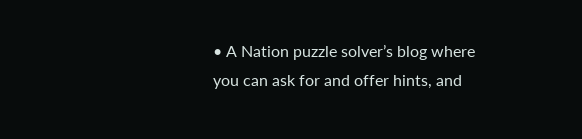• A Nation puzzle solver’s blog where you can ask for and offer hints, and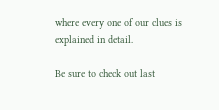where every one of our clues is explained in detail.

Be sure to check out last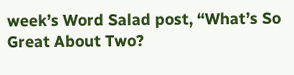week’s Word Salad post, “What’s So Great About Two?